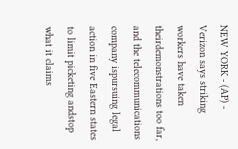NEW YORK - (AP) - Verizon says striking workers have taken theirdemonstrations too far, and the telecommunications company ispursuing legal action in five Eastern states to limit picketing andstop what it claims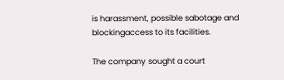is harassment, possible sabotage and blockingaccess to its facilities.

The company sought a court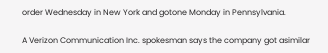order Wednesday in New York and gotone Monday in Pennsylvania.

A Verizon Communication Inc. spokesman says the company got asimilar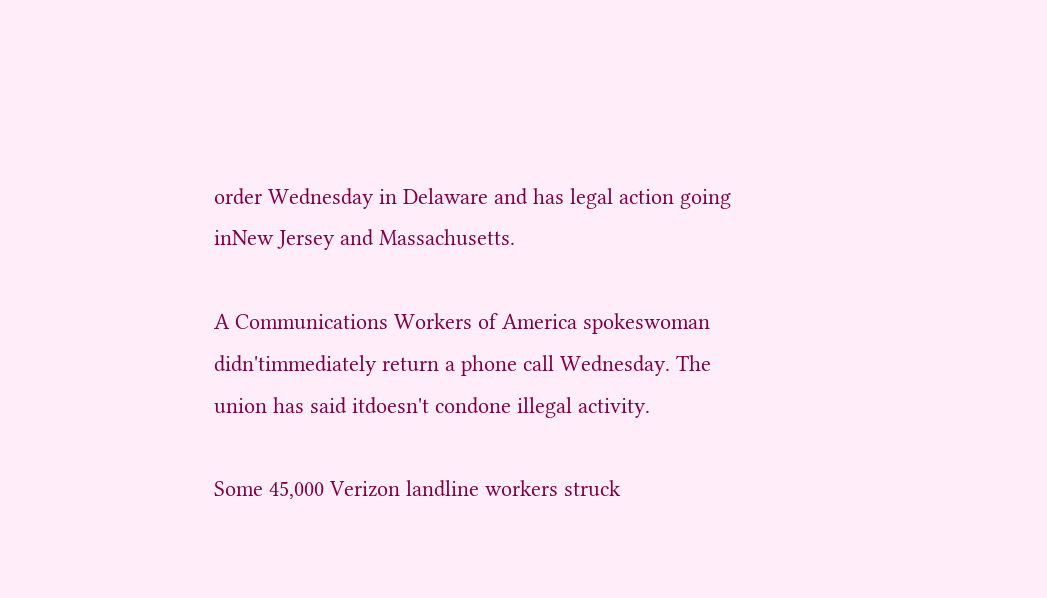order Wednesday in Delaware and has legal action going inNew Jersey and Massachusetts.

A Communications Workers of America spokeswoman didn'timmediately return a phone call Wednesday. The union has said itdoesn't condone illegal activity.

Some 45,000 Verizon landline workers struck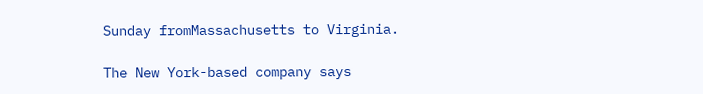Sunday fromMassachusetts to Virginia.

The New York-based company says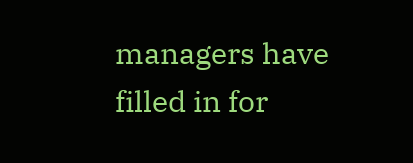managers have filled in for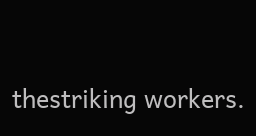thestriking workers.